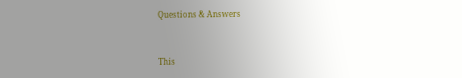Questions & Answers


This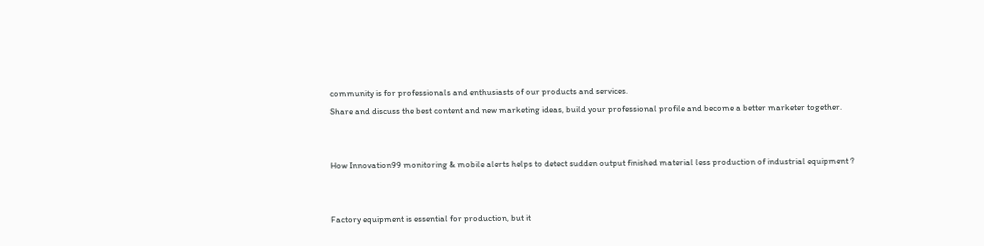community is for professionals and enthusiasts of our products and services.
Share and discuss the best content and new marketing ideas, build your professional profile and become a better marketer together.


How Innovation99 monitoring & mobile alerts helps to detect sudden output finished material less production of industrial equipment ?


Factory equipment is essential for production, but it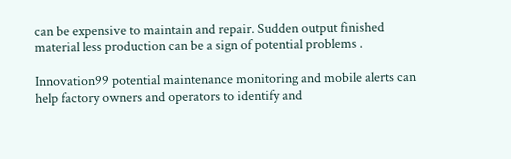can be expensive to maintain and repair. Sudden output finished material less production can be a sign of potential problems .

Innovation99 potential maintenance monitoring and mobile alerts can help factory owners and operators to identify and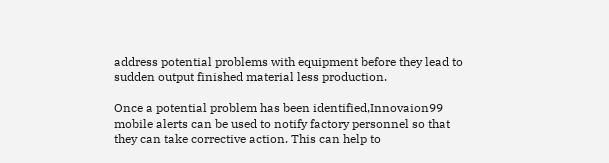address potential problems with equipment before they lead to sudden output finished material less production.

Once a potential problem has been identified,Innovaion99  mobile alerts can be used to notify factory personnel so that they can take corrective action. This can help to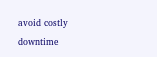avoid costly downtime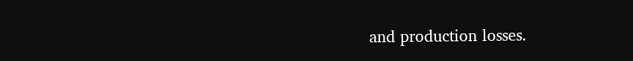and production losses.